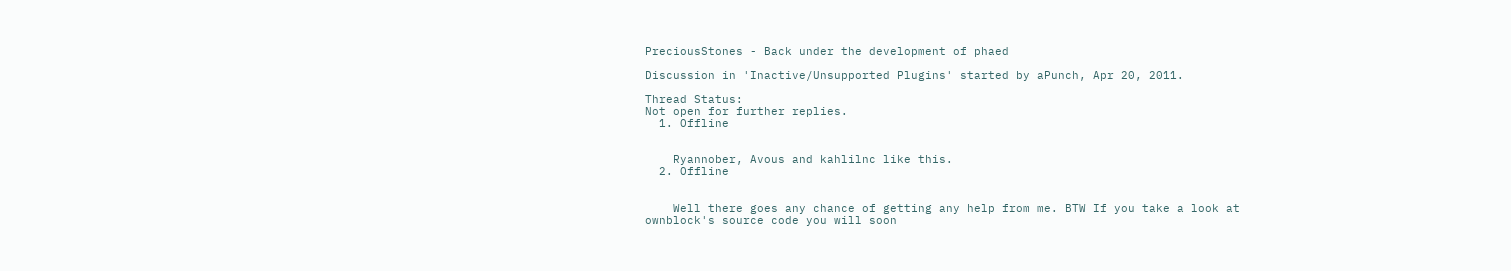PreciousStones - Back under the development of phaed

Discussion in 'Inactive/Unsupported Plugins' started by aPunch, Apr 20, 2011.

Thread Status:
Not open for further replies.
  1. Offline


    Ryannober, Avous and kahlilnc like this.
  2. Offline


    Well there goes any chance of getting any help from me. BTW If you take a look at ownblock's source code you will soon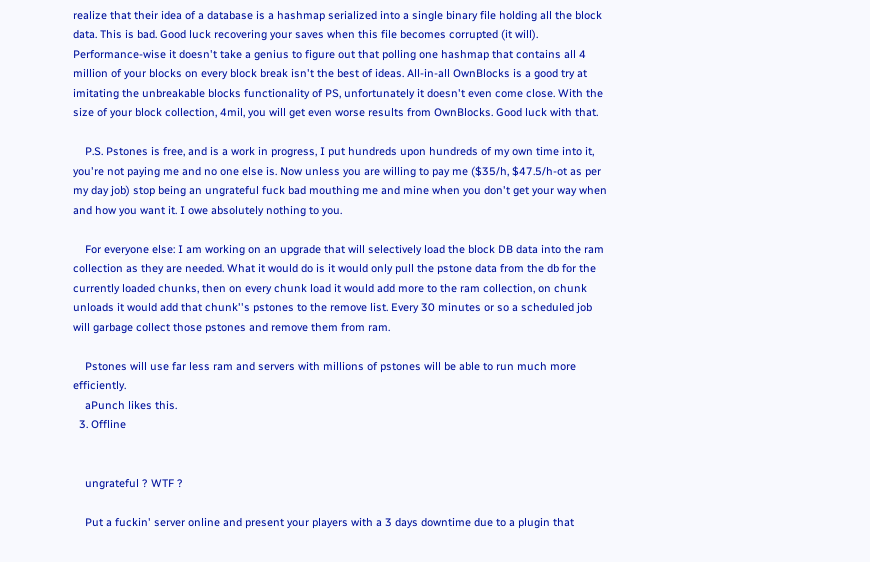realize that their idea of a database is a hashmap serialized into a single binary file holding all the block data. This is bad. Good luck recovering your saves when this file becomes corrupted (it will). Performance-wise it doesn't take a genius to figure out that polling one hashmap that contains all 4 million of your blocks on every block break isn't the best of ideas. All-in-all OwnBlocks is a good try at imitating the unbreakable blocks functionality of PS, unfortunately it doesn't even come close. With the size of your block collection, 4mil, you will get even worse results from OwnBlocks. Good luck with that.

    P.S. Pstones is free, and is a work in progress, I put hundreds upon hundreds of my own time into it, you're not paying me and no one else is. Now unless you are willing to pay me ($35/h, $47.5/h-ot as per my day job) stop being an ungrateful fuck bad mouthing me and mine when you don't get your way when and how you want it. I owe absolutely nothing to you.

    For everyone else: I am working on an upgrade that will selectively load the block DB data into the ram collection as they are needed. What it would do is it would only pull the pstone data from the db for the currently loaded chunks, then on every chunk load it would add more to the ram collection, on chunk unloads it would add that chunk''s pstones to the remove list. Every 30 minutes or so a scheduled job will garbage collect those pstones and remove them from ram.

    Pstones will use far less ram and servers with millions of pstones will be able to run much more efficiently.
    aPunch likes this.
  3. Offline


    ungrateful ? WTF ?

    Put a fuckin' server online and present your players with a 3 days downtime due to a plugin that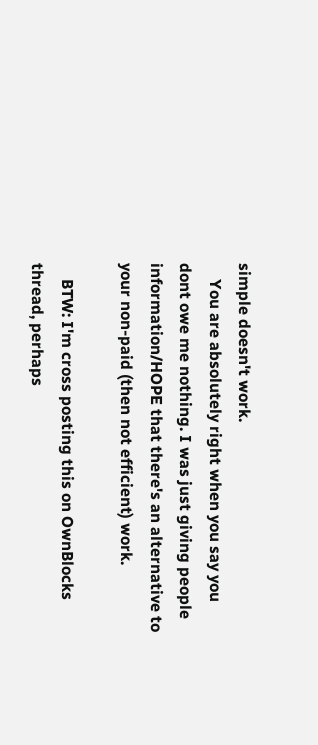simple doesn't work.
    You are absolutely right when you say you dont owe me nothing. I was just giving people information/HOPE that there's an alternative to your non-paid (then not efficient) work.

    BTW: I'm cross posting this on OwnBlocks thread, perhaps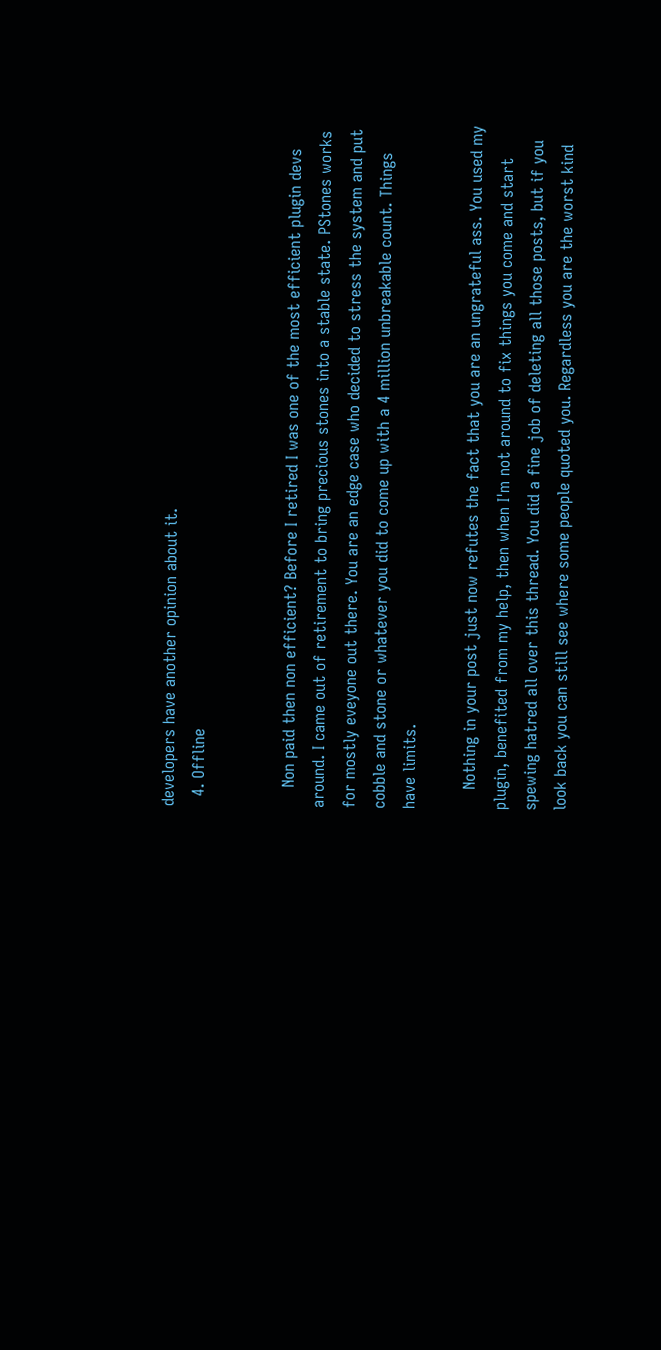developers have another opinion about it.
  4. Offline


    Non paid then non efficient? Before I retired I was one of the most efficient plugin devs around. I came out of retirement to bring precious stones into a stable state. PStones works for mostly eveyone out there. You are an edge case who decided to stress the system and put cobble and stone or whatever you did to come up with a 4 million unbreakable count. Things have limits.

    Nothing in your post just now refutes the fact that you are an ungrateful ass. You used my plugin, benefited from my help, then when I'm not around to fix things you come and start spewing hatred all over this thread. You did a fine job of deleting all those posts, but if you look back you can still see where some people quoted you. Regardless you are the worst kind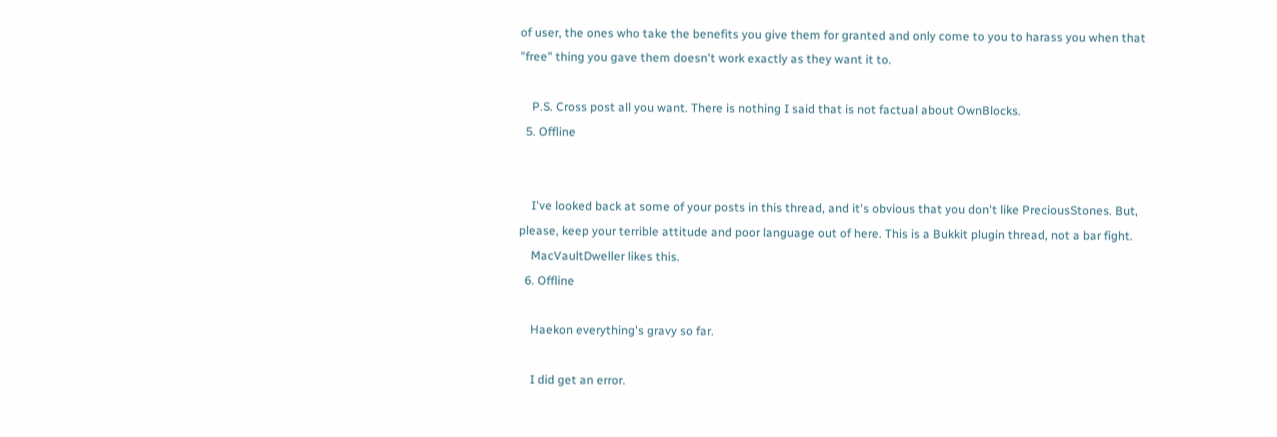of user, the ones who take the benefits you give them for granted and only come to you to harass you when that "free" thing you gave them doesn't work exactly as they want it to.

    P.S. Cross post all you want. There is nothing I said that is not factual about OwnBlocks.
  5. Offline


    I've looked back at some of your posts in this thread, and it's obvious that you don't like PreciousStones. But, please, keep your terrible attitude and poor language out of here. This is a Bukkit plugin thread, not a bar fight.
    MacVaultDweller likes this.
  6. Offline

    Haekon everything's gravy so far.

    I did get an error.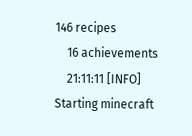146 recipes
    16 achievements
    21:11:11 [INFO] Starting minecraft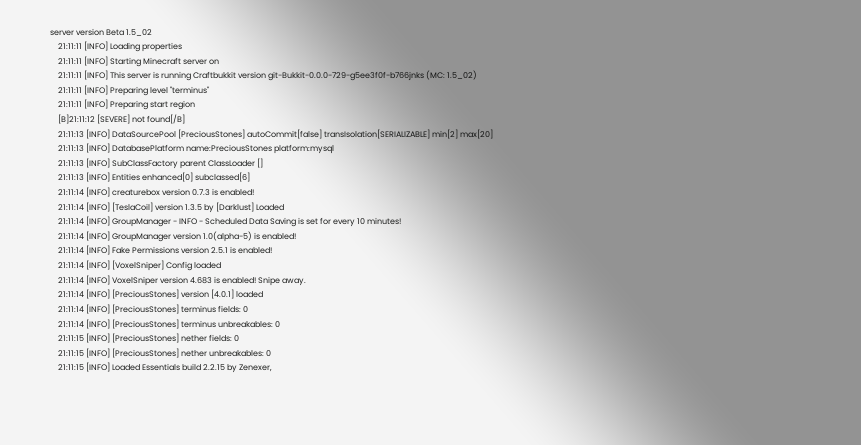server version Beta 1.5_02
    21:11:11 [INFO] Loading properties
    21:11:11 [INFO] Starting Minecraft server on
    21:11:11 [INFO] This server is running Craftbukkit version git-Bukkit-0.0.0-729-g5ee3f0f-b766jnks (MC: 1.5_02)
    21:11:11 [INFO] Preparing level "terminus"
    21:11:11 [INFO] Preparing start region
    [B]21:11:12 [SEVERE] not found[/B]
    21:11:13 [INFO] DataSourcePool [PreciousStones] autoCommit[false] transIsolation[SERIALIZABLE] min[2] max[20]
    21:11:13 [INFO] DatabasePlatform name:PreciousStones platform:mysql
    21:11:13 [INFO] SubClassFactory parent ClassLoader []
    21:11:13 [INFO] Entities enhanced[0] subclassed[6]
    21:11:14 [INFO] creaturebox version 0.7.3 is enabled!
    21:11:14 [INFO] [TeslaCoil] version 1.3.5 by [Darklust] Loaded
    21:11:14 [INFO] GroupManager - INFO - Scheduled Data Saving is set for every 10 minutes!
    21:11:14 [INFO] GroupManager version 1.0(alpha-5) is enabled!
    21:11:14 [INFO] Fake Permissions version 2.5.1 is enabled!
    21:11:14 [INFO] [VoxelSniper] Config loaded
    21:11:14 [INFO] VoxelSniper version 4.683 is enabled! Snipe away.
    21:11:14 [INFO] [PreciousStones] version [4.0.1] loaded
    21:11:14 [INFO] [PreciousStones] terminus fields: 0
    21:11:14 [INFO] [PreciousStones] terminus unbreakables: 0
    21:11:15 [INFO] [PreciousStones] nether fields: 0
    21:11:15 [INFO] [PreciousStones] nether unbreakables: 0
    21:11:15 [INFO] Loaded Essentials build 2.2.15 by Zenexer,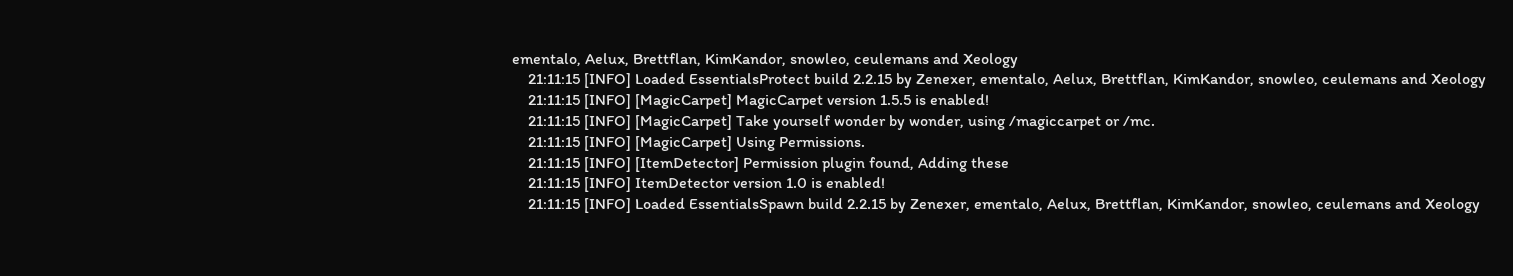ementalo, Aelux, Brettflan, KimKandor, snowleo, ceulemans and Xeology
    21:11:15 [INFO] Loaded EssentialsProtect build 2.2.15 by Zenexer, ementalo, Aelux, Brettflan, KimKandor, snowleo, ceulemans and Xeology
    21:11:15 [INFO] [MagicCarpet] MagicCarpet version 1.5.5 is enabled!
    21:11:15 [INFO] [MagicCarpet] Take yourself wonder by wonder, using /magiccarpet or /mc.
    21:11:15 [INFO] [MagicCarpet] Using Permissions.
    21:11:15 [INFO] [ItemDetector] Permission plugin found, Adding these
    21:11:15 [INFO] ItemDetector version 1.0 is enabled!
    21:11:15 [INFO] Loaded EssentialsSpawn build 2.2.15 by Zenexer, ementalo, Aelux, Brettflan, KimKandor, snowleo, ceulemans and Xeology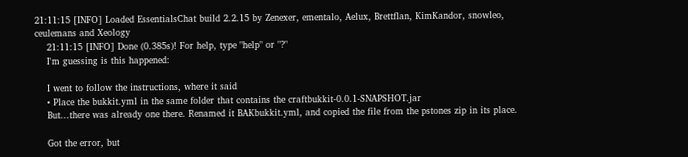21:11:15 [INFO] Loaded EssentialsChat build 2.2.15 by Zenexer, ementalo, Aelux, Brettflan, KimKandor, snowleo, ceulemans and Xeology
    21:11:15 [INFO] Done (0.385s)! For help, type "help" or "?"
    I'm guessing is this happened:

    I went to follow the instructions, where it said
    • Place the bukkit.yml in the same folder that contains the craftbukkit-0.0.1-SNAPSHOT.jar
    But...there was already one there. Renamed it BAKbukkit.yml, and copied the file from the pstones zip in its place.

    Got the error, but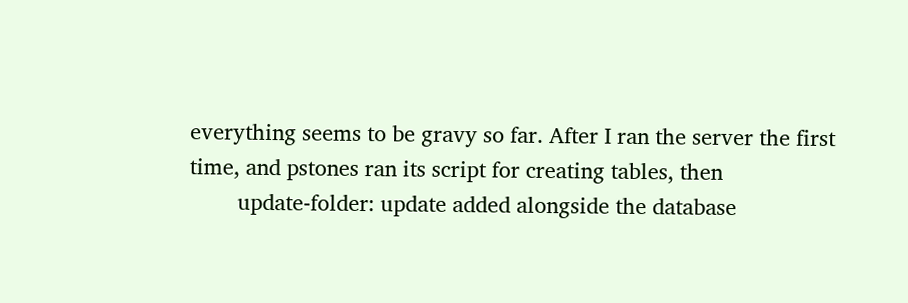everything seems to be gravy so far. After I ran the server the first time, and pstones ran its script for creating tables, then
        update-folder: update added alongside the database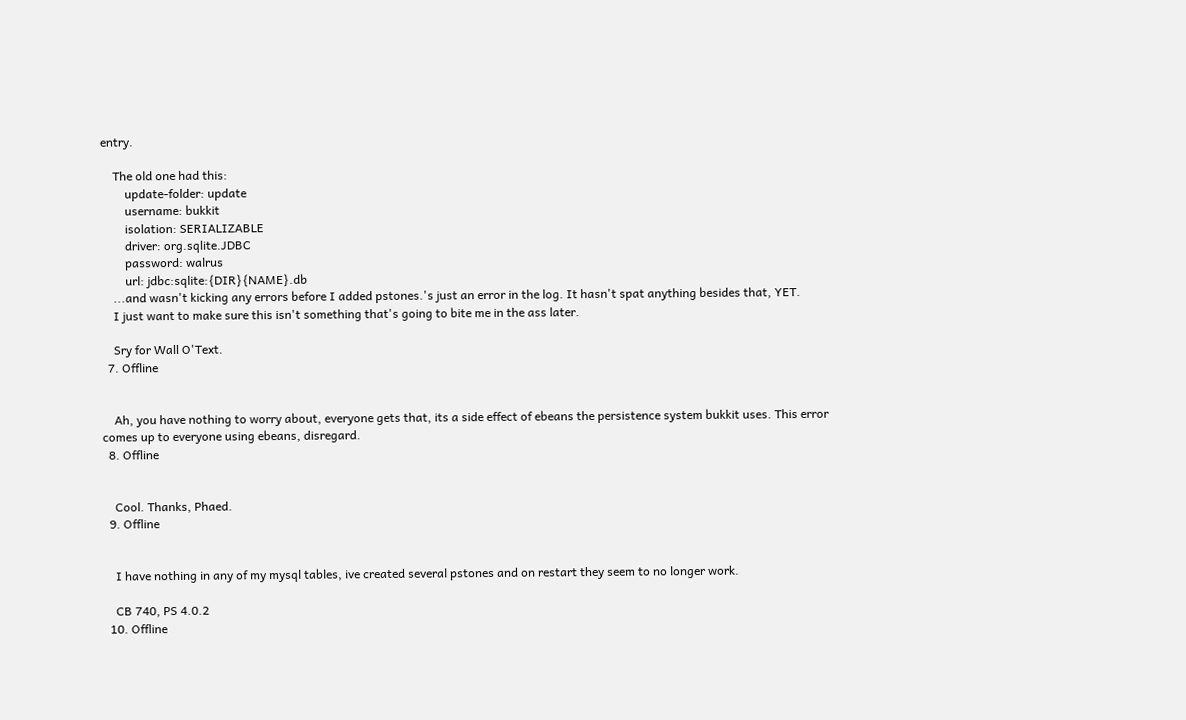entry.

    The old one had this:
        update-folder: update
        username: bukkit
        isolation: SERIALIZABLE
        driver: org.sqlite.JDBC
        password: walrus
        url: jdbc:sqlite:{DIR}{NAME}.db
    ...and wasn't kicking any errors before I added pstones.'s just an error in the log. It hasn't spat anything besides that, YET.
    I just want to make sure this isn't something that's going to bite me in the ass later.

    Sry for Wall O'Text.
  7. Offline


    Ah, you have nothing to worry about, everyone gets that, its a side effect of ebeans the persistence system bukkit uses. This error comes up to everyone using ebeans, disregard.
  8. Offline


    Cool. Thanks, Phaed.
  9. Offline


    I have nothing in any of my mysql tables, ive created several pstones and on restart they seem to no longer work.

    CB 740, PS 4.0.2
  10. Offline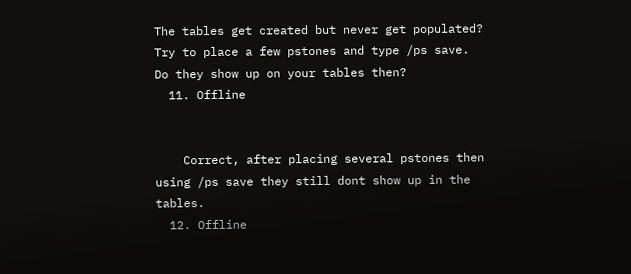The tables get created but never get populated? Try to place a few pstones and type /ps save. Do they show up on your tables then?
  11. Offline


    Correct, after placing several pstones then using /ps save they still dont show up in the tables.
  12. Offline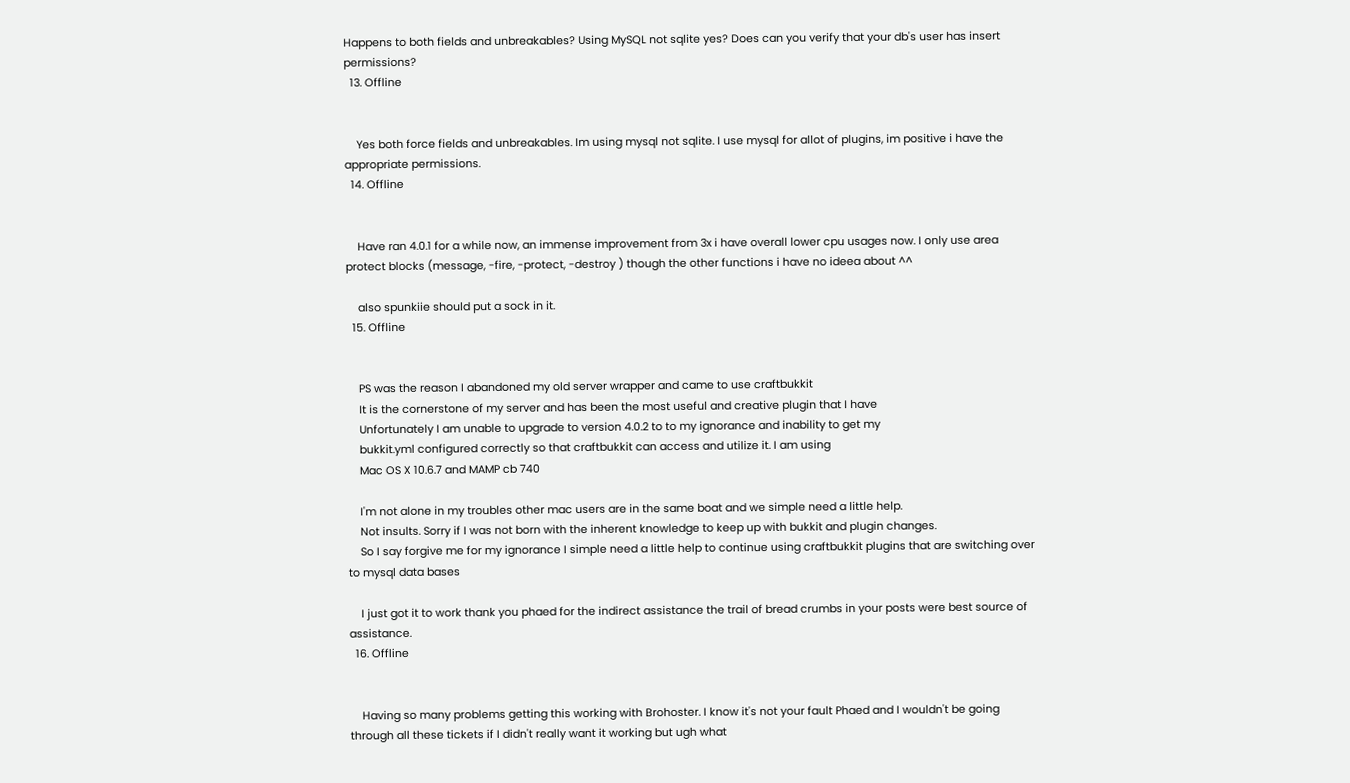Happens to both fields and unbreakables? Using MySQL not sqlite yes? Does can you verify that your db's user has insert permissions?
  13. Offline


    Yes both force fields and unbreakables. Im using mysql not sqlite. I use mysql for allot of plugins, im positive i have the appropriate permissions.
  14. Offline


    Have ran 4.0.1 for a while now, an immense improvement from 3x i have overall lower cpu usages now. I only use area protect blocks (message, -fire, -protect, -destroy ) though the other functions i have no ideea about ^^

    also spunkiie should put a sock in it.
  15. Offline


    PS was the reason I abandoned my old server wrapper and came to use craftbukkit
    It is the cornerstone of my server and has been the most useful and creative plugin that I have
    Unfortunately I am unable to upgrade to version 4.0.2 to to my ignorance and inability to get my
    bukkit.yml configured correctly so that craftbukkit can access and utilize it. I am using
    Mac OS X 10.6.7 and MAMP cb 740

    I'm not alone in my troubles other mac users are in the same boat and we simple need a little help.
    Not insults. Sorry if I was not born with the inherent knowledge to keep up with bukkit and plugin changes.
    So I say forgive me for my ignorance I simple need a little help to continue using craftbukkit plugins that are switching over to mysql data bases

    I just got it to work thank you phaed for the indirect assistance the trail of bread crumbs in your posts were best source of assistance.
  16. Offline


    Having so many problems getting this working with Brohoster. I know it's not your fault Phaed and I wouldn't be going through all these tickets if I didn't really want it working but ugh what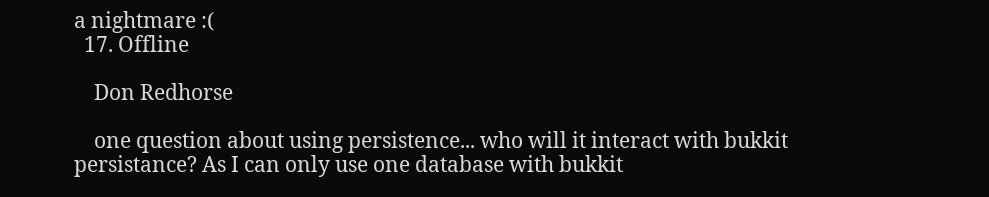a nightmare :(
  17. Offline

    Don Redhorse

    one question about using persistence... who will it interact with bukkit persistance? As I can only use one database with bukkit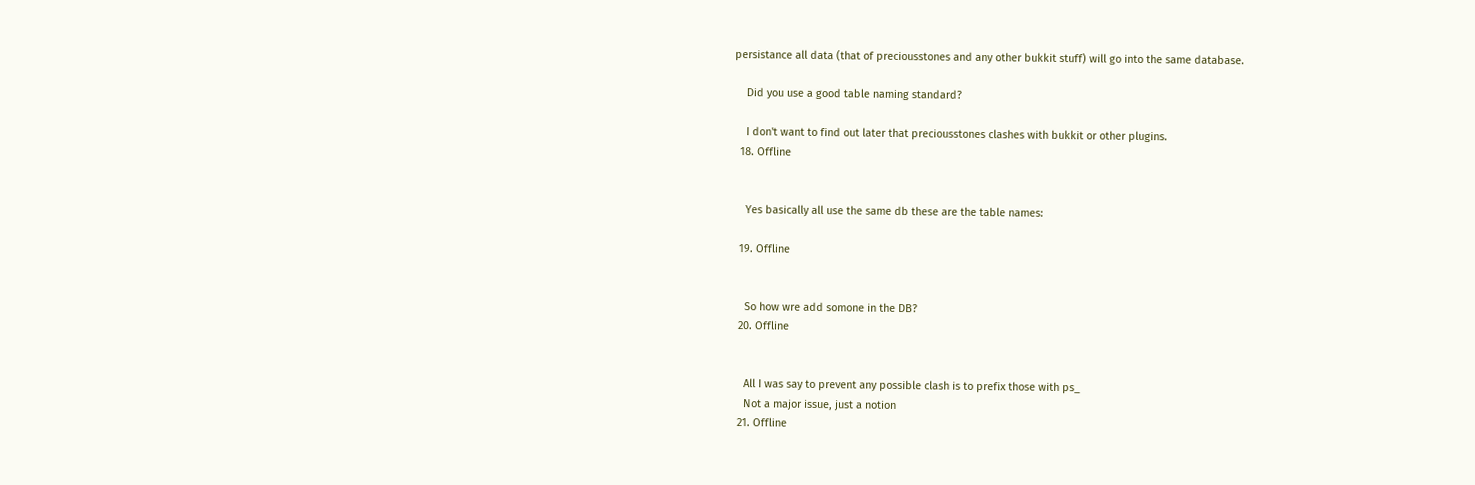persistance all data (that of preciousstones and any other bukkit stuff) will go into the same database.

    Did you use a good table naming standard?

    I don't want to find out later that preciousstones clashes with bukkit or other plugins.
  18. Offline


    Yes basically all use the same db these are the table names:

  19. Offline


    So how wre add somone in the DB?
  20. Offline


    All I was say to prevent any possible clash is to prefix those with ps_
    Not a major issue, just a notion
  21. Offline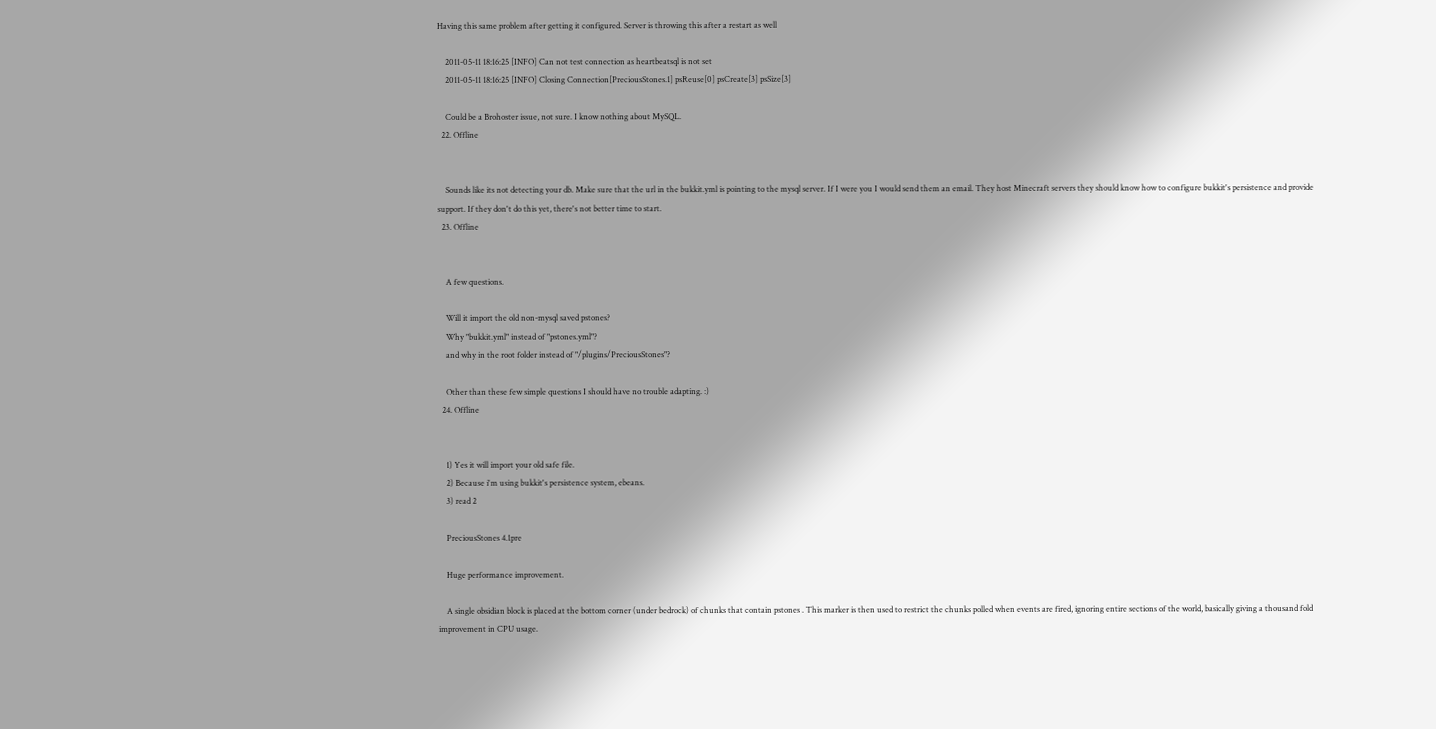Having this same problem after getting it configured. Server is throwing this after a restart as well

    2011-05-11 18:16:25 [INFO] Can not test connection as heartbeatsql is not set
    2011-05-11 18:16:25 [INFO] Closing Connection[PreciousStones.1] psReuse[0] psCreate[3] psSize[3]

    Could be a Brohoster issue, not sure. I know nothing about MySQL.
  22. Offline


    Sounds like its not detecting your db. Make sure that the url in the bukkit.yml is pointing to the mysql server. If I were you I would send them an email. They host Minecraft servers they should know how to configure bukkit's persistence and provide support. If they don't do this yet, there's not better time to start.
  23. Offline


    A few questions.

    Will it import the old non-mysql saved pstones?
    Why "bukkit.yml" instead of "pstones.yml"?
    and why in the root folder instead of "/plugins/PreciousStones"?

    Other than these few simple questions I should have no trouble adapting. :)
  24. Offline


    1) Yes it will import your old safe file.
    2) Because i'm using bukkit's persistence system, ebeans.
    3) read 2

    PreciousStones 4.1pre

    Huge performance improvement.

    A single obsidian block is placed at the bottom corner (under bedrock) of chunks that contain pstones . This marker is then used to restrict the chunks polled when events are fired, ignoring entire sections of the world, basically giving a thousand fold improvement in CPU usage.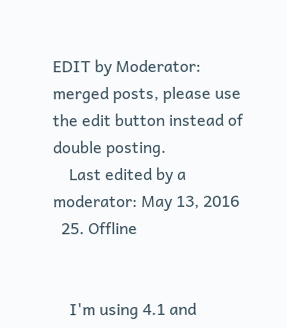EDIT by Moderator: merged posts, please use the edit button instead of double posting.
    Last edited by a moderator: May 13, 2016
  25. Offline


    I'm using 4.1 and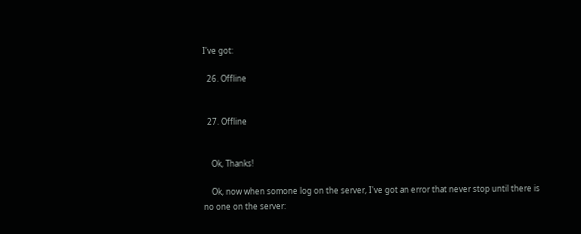I've got:

  26. Offline


  27. Offline


    Ok, Thanks!

    Ok, now when somone log on the server, I've got an error that never stop until there is no one on the server: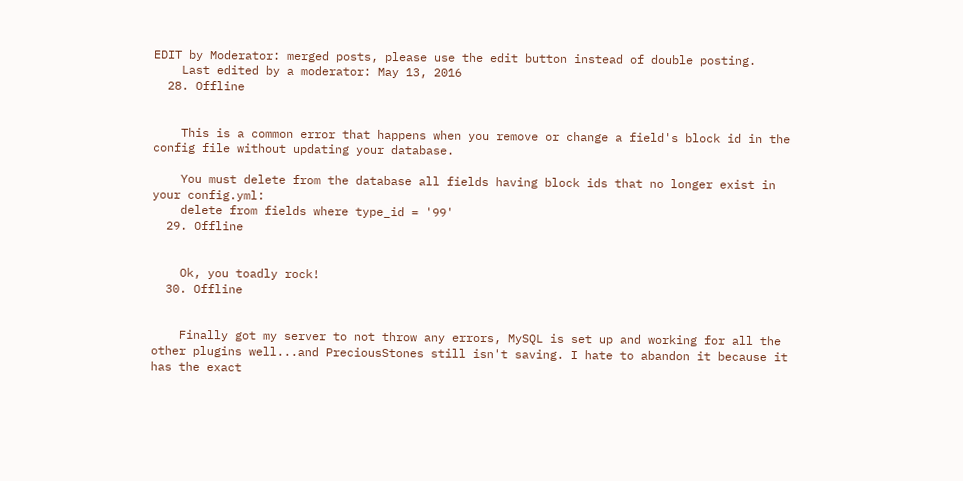EDIT by Moderator: merged posts, please use the edit button instead of double posting.
    Last edited by a moderator: May 13, 2016
  28. Offline


    This is a common error that happens when you remove or change a field's block id in the config file without updating your database.

    You must delete from the database all fields having block ids that no longer exist in your config.yml:
    delete from fields where type_id = '99'
  29. Offline


    Ok, you toadly rock!
  30. Offline


    Finally got my server to not throw any errors, MySQL is set up and working for all the other plugins well...and PreciousStones still isn't saving. I hate to abandon it because it has the exact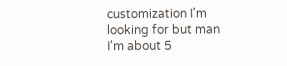customization I'm looking for but man I'm about 5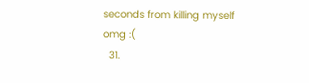seconds from killing myself omg :(
  31.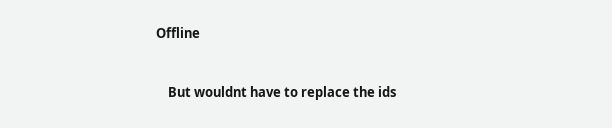Offline


    But wouldnt have to replace the ids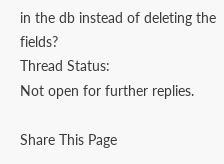in the db instead of deleting the fields?
Thread Status:
Not open for further replies.

Share This Page